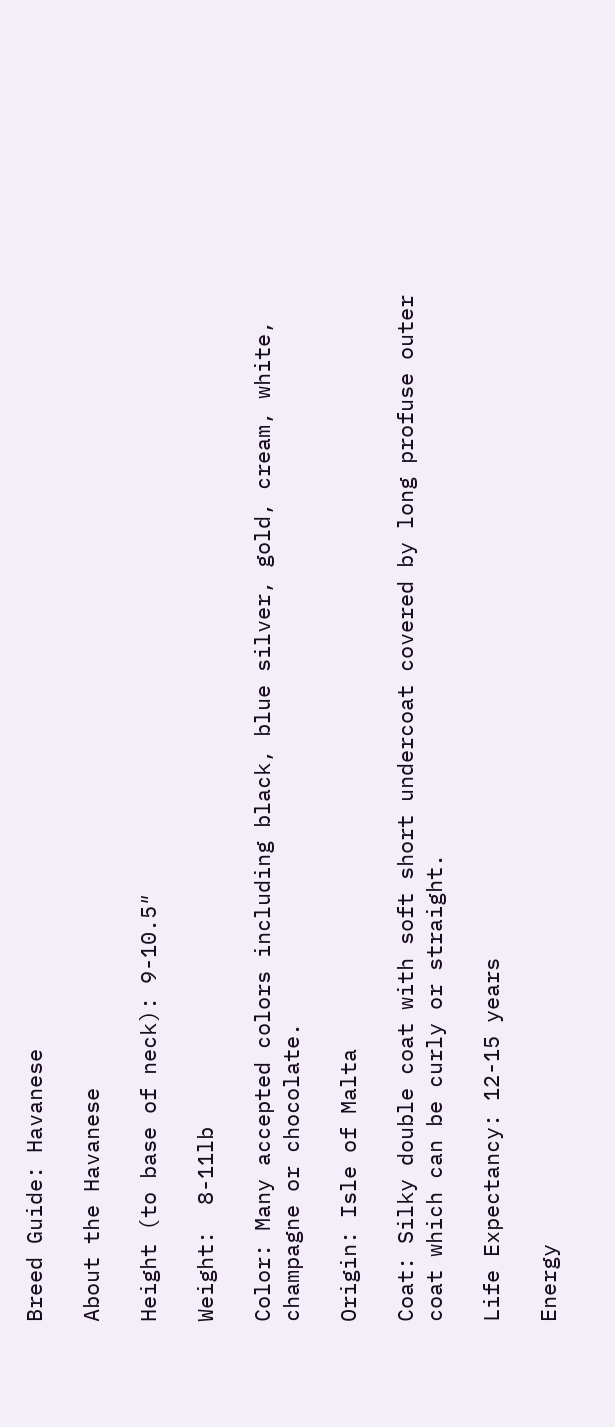Breed Guide: Havanese

About the Havanese

Height (to base of neck): 9-10.5″

Weight:  8-11lb

Color: Many accepted colors including black, blue silver, gold, cream, white, champagne or chocolate.

Origin: Isle of Malta

Coat: Silky double coat with soft short undercoat covered by long profuse outer coat which can be curly or straight.

Life Expectancy: 12-15 years

Energy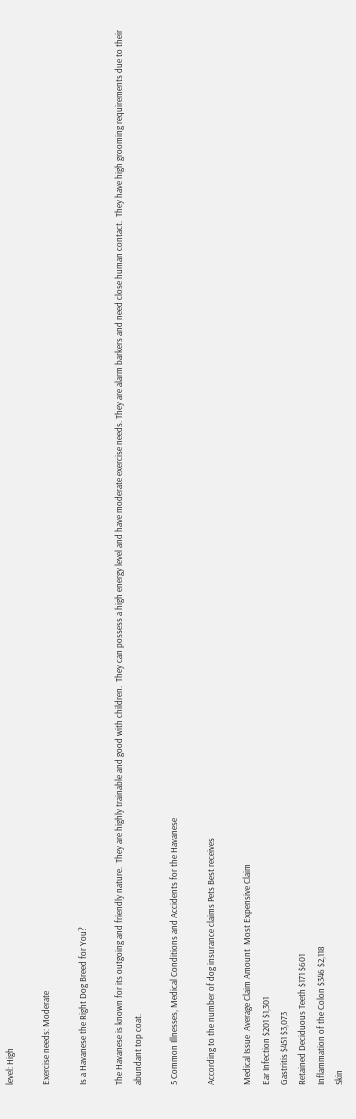level: High

Exercise needs: Moderate

Is a Havanese the Right Dog Breed for You?

The Havanese is known for its outgoing and friendly nature.  They are highly trainable and good with children.  They can possess a high energy level and have moderate exercise needs. They are alarm barkers and need close human contact.  They have high grooming requirements due to their abundant top coat.

5 Common Illnesses, Medical Conditions and Accidents for the Havanese

According to the number of dog insurance claims Pets Best receives

Medical Issue  Average Claim Amount  Most Expensive Claim
Ear Infection $201 $1,301
Gastritis $451 $3,073
Retained Deciduous Teeth $171 $601
Inflammation of the Colon $346 $2,118
Skin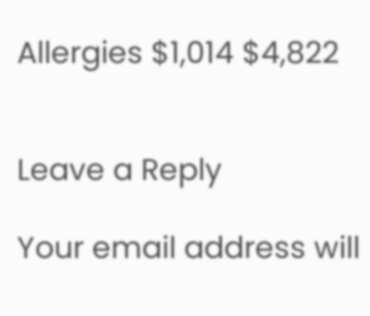Allergies $1,014 $4,822


Leave a Reply

Your email address will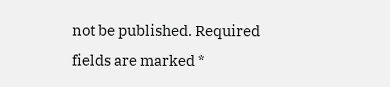not be published. Required fields are marked *